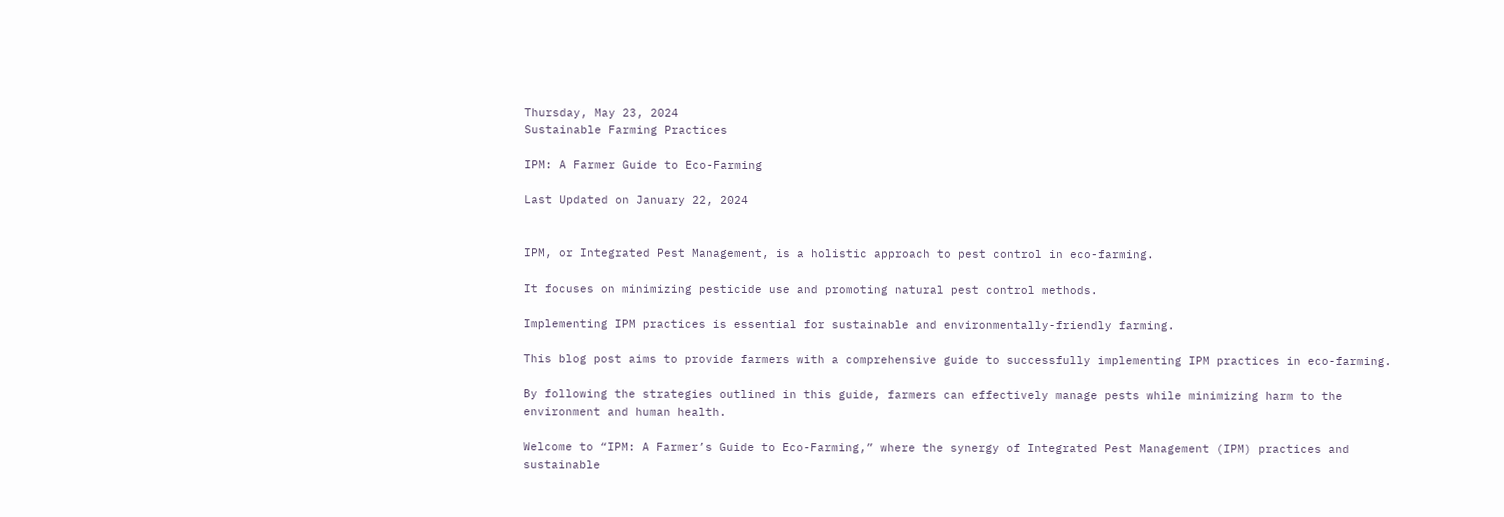Thursday, May 23, 2024
Sustainable Farming Practices

IPM: A Farmer Guide to Eco-Farming

Last Updated on January 22, 2024


IPM, or Integrated Pest Management, is a holistic approach to pest control in eco-farming.

It focuses on minimizing pesticide use and promoting natural pest control methods.

Implementing IPM practices is essential for sustainable and environmentally-friendly farming.

This blog post aims to provide farmers with a comprehensive guide to successfully implementing IPM practices in eco-farming.

By following the strategies outlined in this guide, farmers can effectively manage pests while minimizing harm to the environment and human health.

Welcome to “IPM: A Farmer’s Guide to Eco-Farming,” where the synergy of Integrated Pest Management (IPM) practices and sustainable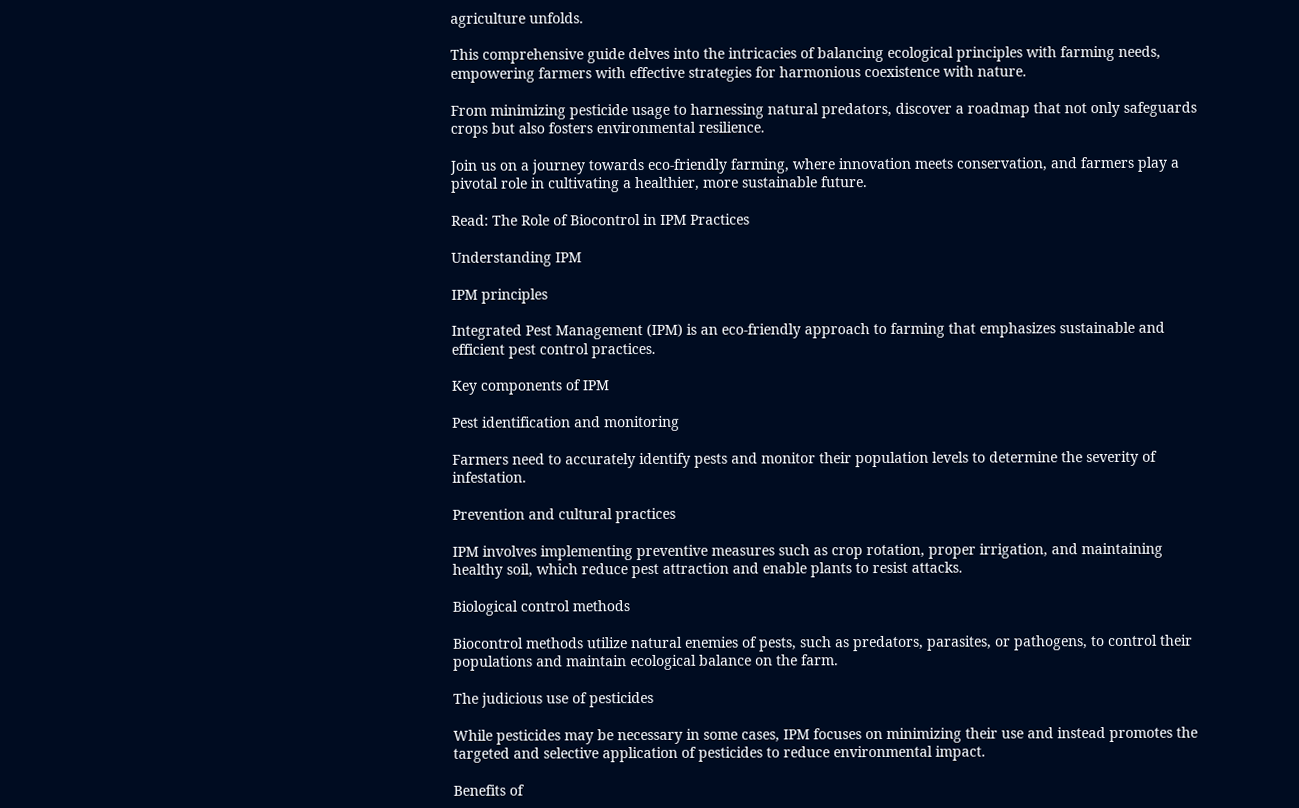agriculture unfolds.

This comprehensive guide delves into the intricacies of balancing ecological principles with farming needs, empowering farmers with effective strategies for harmonious coexistence with nature.

From minimizing pesticide usage to harnessing natural predators, discover a roadmap that not only safeguards crops but also fosters environmental resilience.

Join us on a journey towards eco-friendly farming, where innovation meets conservation, and farmers play a pivotal role in cultivating a healthier, more sustainable future.

Read: The Role of Biocontrol in IPM Practices

Understanding IPM

IPM principles

Integrated Pest Management (IPM) is an eco-friendly approach to farming that emphasizes sustainable and efficient pest control practices.

Key components of IPM

Pest identification and monitoring

Farmers need to accurately identify pests and monitor their population levels to determine the severity of infestation.

Prevention and cultural practices

IPM involves implementing preventive measures such as crop rotation, proper irrigation, and maintaining healthy soil, which reduce pest attraction and enable plants to resist attacks.

Biological control methods

Biocontrol methods utilize natural enemies of pests, such as predators, parasites, or pathogens, to control their populations and maintain ecological balance on the farm.

The judicious use of pesticides

While pesticides may be necessary in some cases, IPM focuses on minimizing their use and instead promotes the targeted and selective application of pesticides to reduce environmental impact.

Benefits of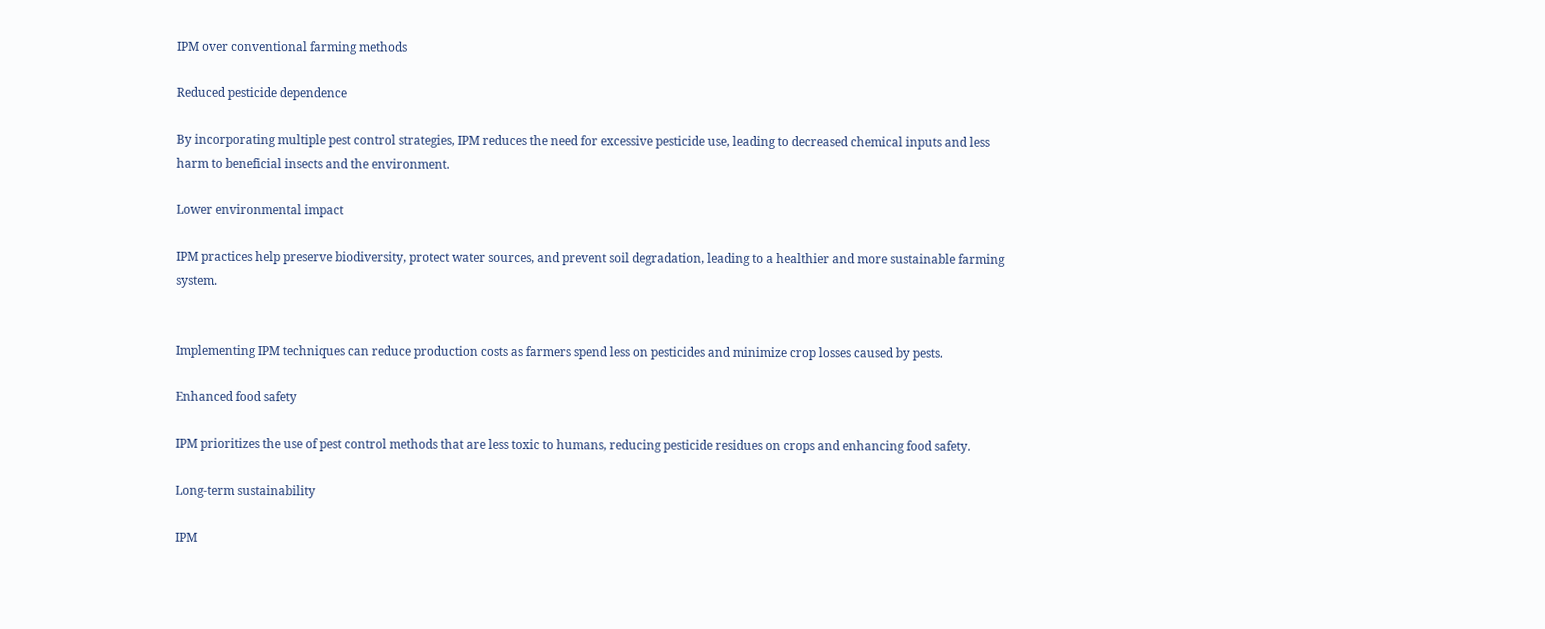IPM over conventional farming methods

Reduced pesticide dependence

By incorporating multiple pest control strategies, IPM reduces the need for excessive pesticide use, leading to decreased chemical inputs and less harm to beneficial insects and the environment.

Lower environmental impact

IPM practices help preserve biodiversity, protect water sources, and prevent soil degradation, leading to a healthier and more sustainable farming system.


Implementing IPM techniques can reduce production costs as farmers spend less on pesticides and minimize crop losses caused by pests.

Enhanced food safety

IPM prioritizes the use of pest control methods that are less toxic to humans, reducing pesticide residues on crops and enhancing food safety.

Long-term sustainability

IPM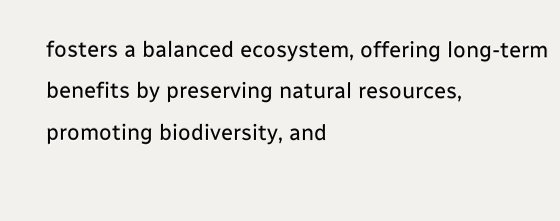fosters a balanced ecosystem, offering long-term benefits by preserving natural resources, promoting biodiversity, and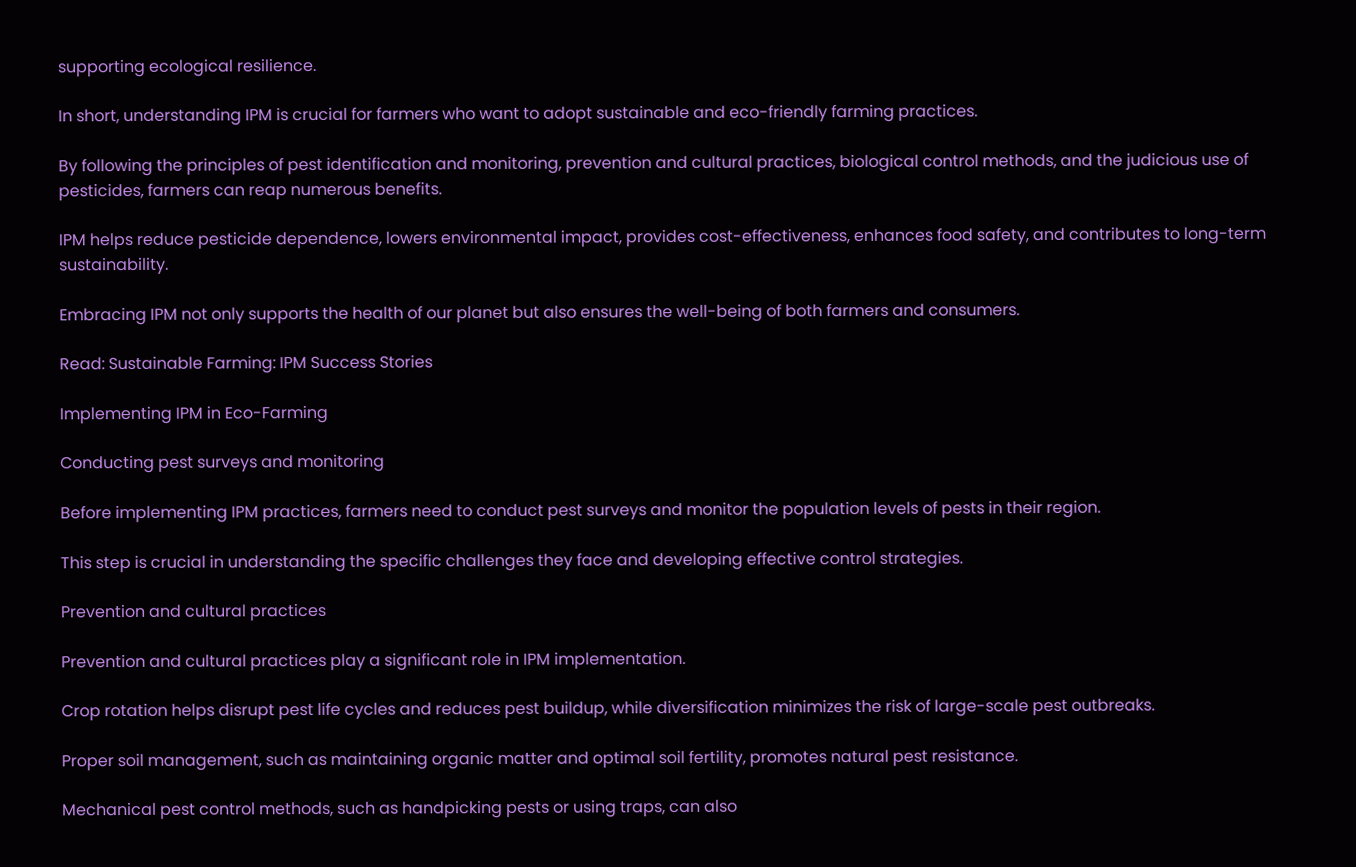supporting ecological resilience.

In short, understanding IPM is crucial for farmers who want to adopt sustainable and eco-friendly farming practices.

By following the principles of pest identification and monitoring, prevention and cultural practices, biological control methods, and the judicious use of pesticides, farmers can reap numerous benefits.

IPM helps reduce pesticide dependence, lowers environmental impact, provides cost-effectiveness, enhances food safety, and contributes to long-term sustainability.

Embracing IPM not only supports the health of our planet but also ensures the well-being of both farmers and consumers.

Read: Sustainable Farming: IPM Success Stories

Implementing IPM in Eco-Farming

Conducting pest surveys and monitoring

Before implementing IPM practices, farmers need to conduct pest surveys and monitor the population levels of pests in their region.

This step is crucial in understanding the specific challenges they face and developing effective control strategies.

Prevention and cultural practices

Prevention and cultural practices play a significant role in IPM implementation.

Crop rotation helps disrupt pest life cycles and reduces pest buildup, while diversification minimizes the risk of large-scale pest outbreaks.

Proper soil management, such as maintaining organic matter and optimal soil fertility, promotes natural pest resistance.

Mechanical pest control methods, such as handpicking pests or using traps, can also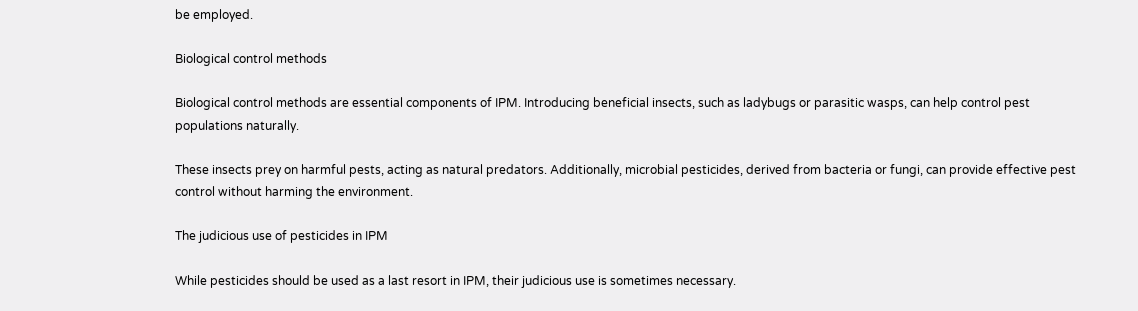be employed.

Biological control methods

Biological control methods are essential components of IPM. Introducing beneficial insects, such as ladybugs or parasitic wasps, can help control pest populations naturally.

These insects prey on harmful pests, acting as natural predators. Additionally, microbial pesticides, derived from bacteria or fungi, can provide effective pest control without harming the environment.

The judicious use of pesticides in IPM

While pesticides should be used as a last resort in IPM, their judicious use is sometimes necessary.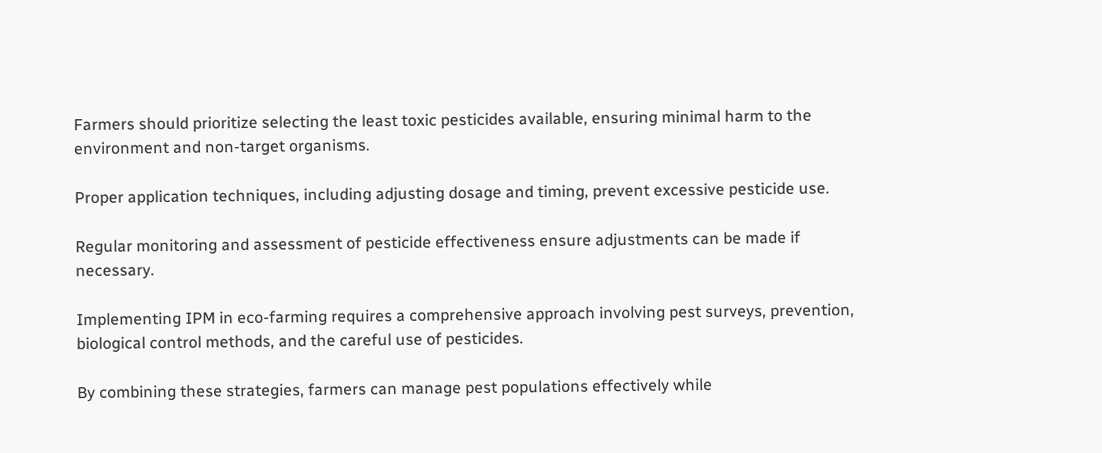Farmers should prioritize selecting the least toxic pesticides available, ensuring minimal harm to the environment and non-target organisms.

Proper application techniques, including adjusting dosage and timing, prevent excessive pesticide use.

Regular monitoring and assessment of pesticide effectiveness ensure adjustments can be made if necessary.

Implementing IPM in eco-farming requires a comprehensive approach involving pest surveys, prevention, biological control methods, and the careful use of pesticides.

By combining these strategies, farmers can manage pest populations effectively while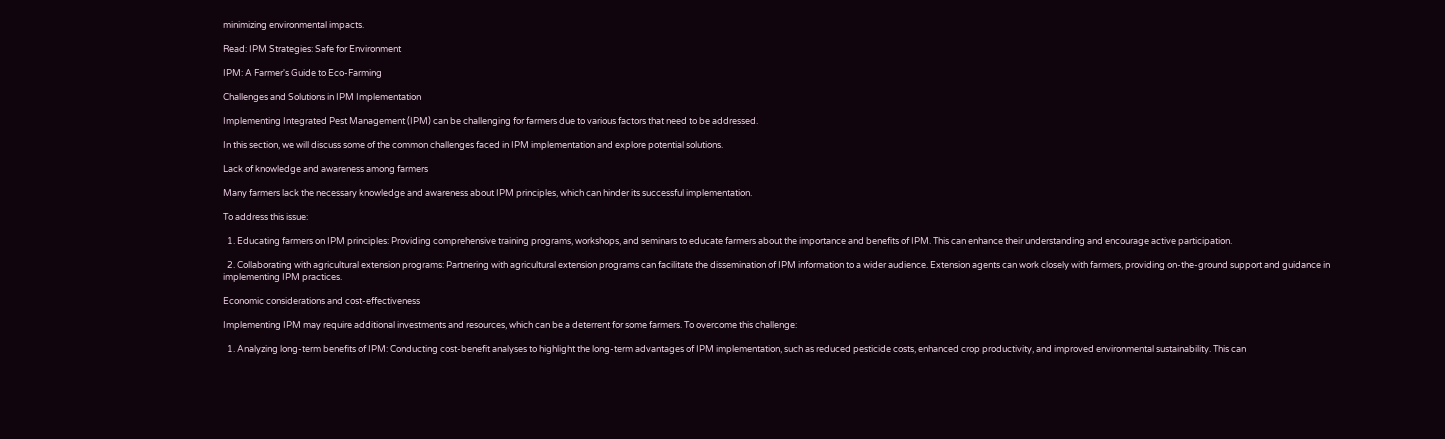minimizing environmental impacts.

Read: IPM Strategies: Safe for Environment

IPM: A Farmer's Guide to Eco-Farming

Challenges and Solutions in IPM Implementation

Implementing Integrated Pest Management (IPM) can be challenging for farmers due to various factors that need to be addressed.

In this section, we will discuss some of the common challenges faced in IPM implementation and explore potential solutions.

Lack of knowledge and awareness among farmers

Many farmers lack the necessary knowledge and awareness about IPM principles, which can hinder its successful implementation.

To address this issue:

  1. Educating farmers on IPM principles: Providing comprehensive training programs, workshops, and seminars to educate farmers about the importance and benefits of IPM. This can enhance their understanding and encourage active participation.

  2. Collaborating with agricultural extension programs: Partnering with agricultural extension programs can facilitate the dissemination of IPM information to a wider audience. Extension agents can work closely with farmers, providing on-the-ground support and guidance in implementing IPM practices.

Economic considerations and cost-effectiveness

Implementing IPM may require additional investments and resources, which can be a deterrent for some farmers. To overcome this challenge:

  1. Analyzing long-term benefits of IPM: Conducting cost-benefit analyses to highlight the long-term advantages of IPM implementation, such as reduced pesticide costs, enhanced crop productivity, and improved environmental sustainability. This can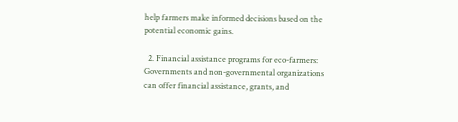help farmers make informed decisions based on the potential economic gains.

  2. Financial assistance programs for eco-farmers: Governments and non-governmental organizations can offer financial assistance, grants, and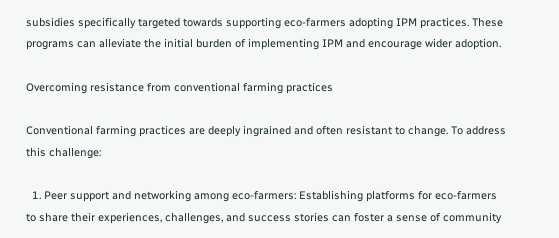subsidies specifically targeted towards supporting eco-farmers adopting IPM practices. These programs can alleviate the initial burden of implementing IPM and encourage wider adoption.

Overcoming resistance from conventional farming practices

Conventional farming practices are deeply ingrained and often resistant to change. To address this challenge:

  1. Peer support and networking among eco-farmers: Establishing platforms for eco-farmers to share their experiences, challenges, and success stories can foster a sense of community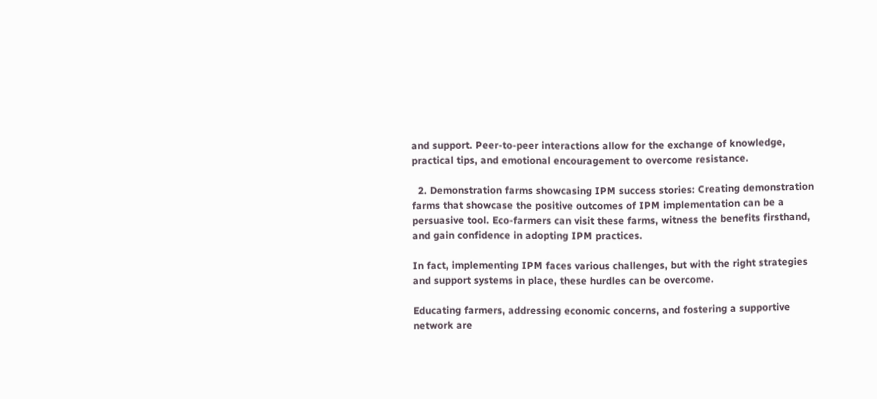and support. Peer-to-peer interactions allow for the exchange of knowledge, practical tips, and emotional encouragement to overcome resistance.

  2. Demonstration farms showcasing IPM success stories: Creating demonstration farms that showcase the positive outcomes of IPM implementation can be a persuasive tool. Eco-farmers can visit these farms, witness the benefits firsthand, and gain confidence in adopting IPM practices.

In fact, implementing IPM faces various challenges, but with the right strategies and support systems in place, these hurdles can be overcome.

Educating farmers, addressing economic concerns, and fostering a supportive network are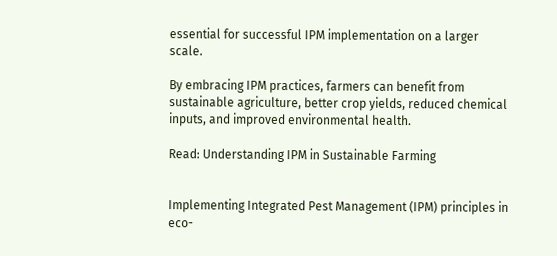essential for successful IPM implementation on a larger scale.

By embracing IPM practices, farmers can benefit from sustainable agriculture, better crop yields, reduced chemical inputs, and improved environmental health.

Read: Understanding IPM in Sustainable Farming


Implementing Integrated Pest Management (IPM) principles in eco-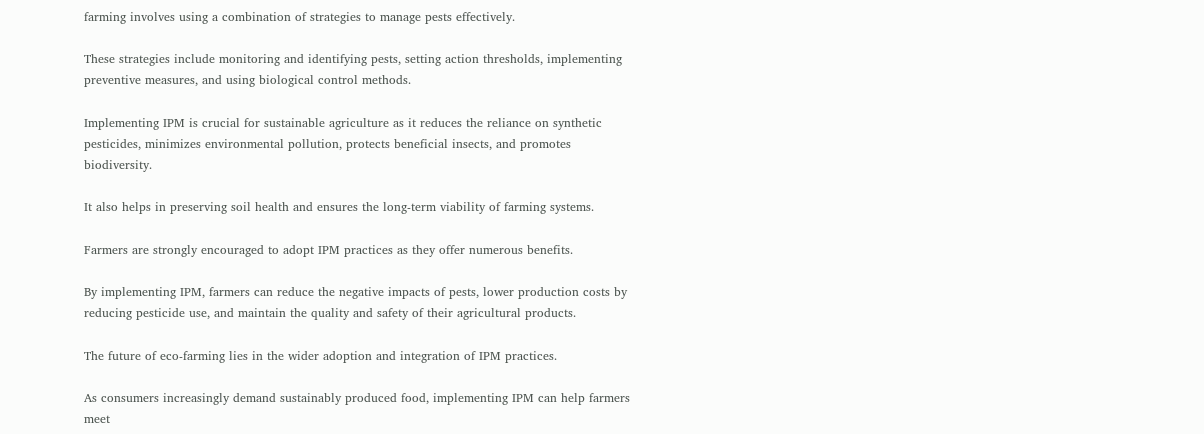farming involves using a combination of strategies to manage pests effectively.

These strategies include monitoring and identifying pests, setting action thresholds, implementing preventive measures, and using biological control methods.

Implementing IPM is crucial for sustainable agriculture as it reduces the reliance on synthetic pesticides, minimizes environmental pollution, protects beneficial insects, and promotes biodiversity.

It also helps in preserving soil health and ensures the long-term viability of farming systems.

Farmers are strongly encouraged to adopt IPM practices as they offer numerous benefits.

By implementing IPM, farmers can reduce the negative impacts of pests, lower production costs by reducing pesticide use, and maintain the quality and safety of their agricultural products.

The future of eco-farming lies in the wider adoption and integration of IPM practices.

As consumers increasingly demand sustainably produced food, implementing IPM can help farmers meet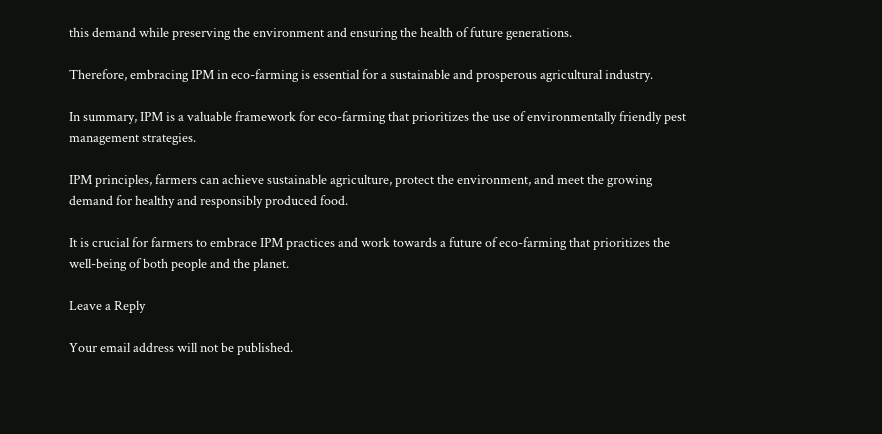this demand while preserving the environment and ensuring the health of future generations.

Therefore, embracing IPM in eco-farming is essential for a sustainable and prosperous agricultural industry.

In summary, IPM is a valuable framework for eco-farming that prioritizes the use of environmentally friendly pest management strategies.

IPM principles, farmers can achieve sustainable agriculture, protect the environment, and meet the growing demand for healthy and responsibly produced food.

It is crucial for farmers to embrace IPM practices and work towards a future of eco-farming that prioritizes the well-being of both people and the planet.

Leave a Reply

Your email address will not be published.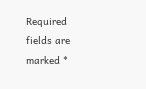Required fields are marked *